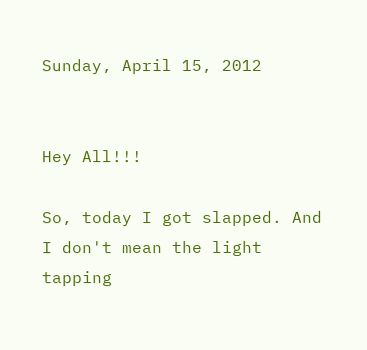Sunday, April 15, 2012


Hey All!!!

So, today I got slapped. And I don't mean the light tapping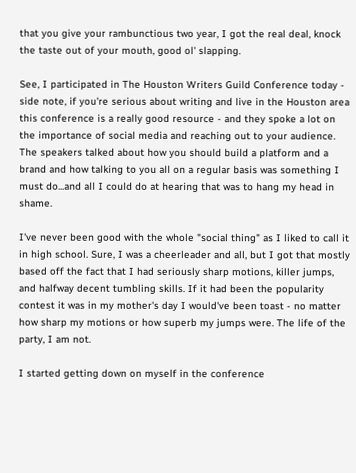that you give your rambunctious two year, I got the real deal, knock the taste out of your mouth, good ol' slapping.

See, I participated in The Houston Writers Guild Conference today - side note, if you're serious about writing and live in the Houston area this conference is a really good resource - and they spoke a lot on the importance of social media and reaching out to your audience. The speakers talked about how you should build a platform and a brand and how talking to you all on a regular basis was something I must do...and all I could do at hearing that was to hang my head in shame.

I've never been good with the whole "social thing" as I liked to call it in high school. Sure, I was a cheerleader and all, but I got that mostly based off the fact that I had seriously sharp motions, killer jumps, and halfway decent tumbling skills. If it had been the popularity contest it was in my mother's day I would've been toast - no matter how sharp my motions or how superb my jumps were. The life of the party, I am not.

I started getting down on myself in the conference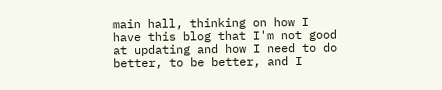main hall, thinking on how I have this blog that I'm not good at updating and how I need to do better, to be better, and I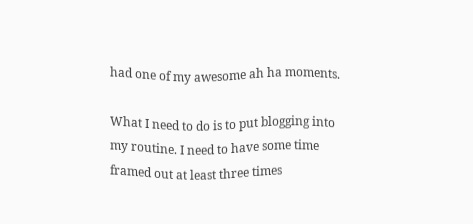had one of my awesome ah ha moments.

What I need to do is to put blogging into my routine. I need to have some time framed out at least three times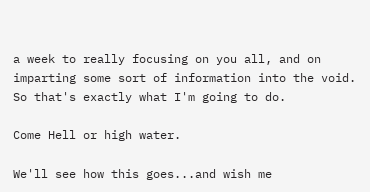a week to really focusing on you all, and on imparting some sort of information into the void. So that's exactly what I'm going to do.

Come Hell or high water.

We'll see how this goes...and wish me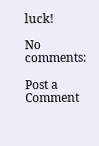luck!

No comments:

Post a Comment